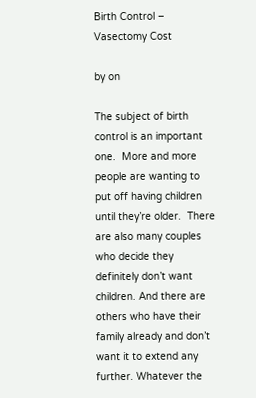Birth Control – Vasectomy Cost

by on

The subject of birth control is an important one.  More and more people are wanting to put off having children until they’re older.  There are also many couples who decide they definitely don’t want children. And there are others who have their family already and don’t want it to extend any further. Whatever the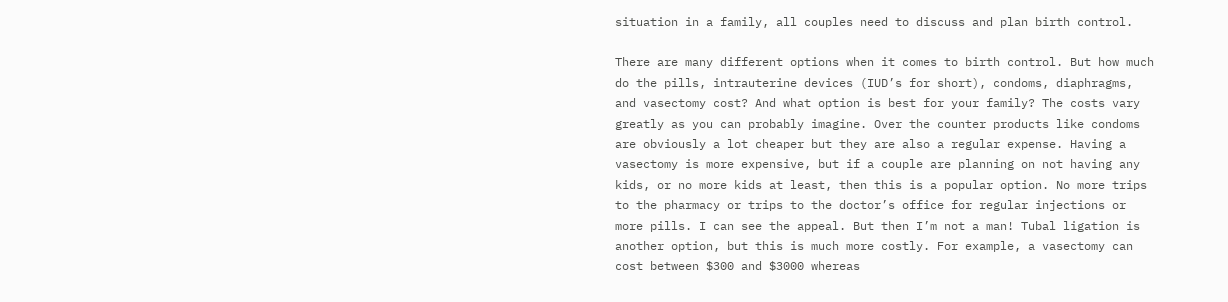situation in a family, all couples need to discuss and plan birth control.

There are many different options when it comes to birth control. But how much do the pills, intrauterine devices (IUD’s for short), condoms, diaphragms, and vasectomy cost? And what option is best for your family? The costs vary greatly as you can probably imagine. Over the counter products like condoms are obviously a lot cheaper but they are also a regular expense. Having a vasectomy is more expensive, but if a couple are planning on not having any kids, or no more kids at least, then this is a popular option. No more trips to the pharmacy or trips to the doctor’s office for regular injections or more pills. I can see the appeal. But then I’m not a man! Tubal ligation is another option, but this is much more costly. For example, a vasectomy can cost between $300 and $3000 whereas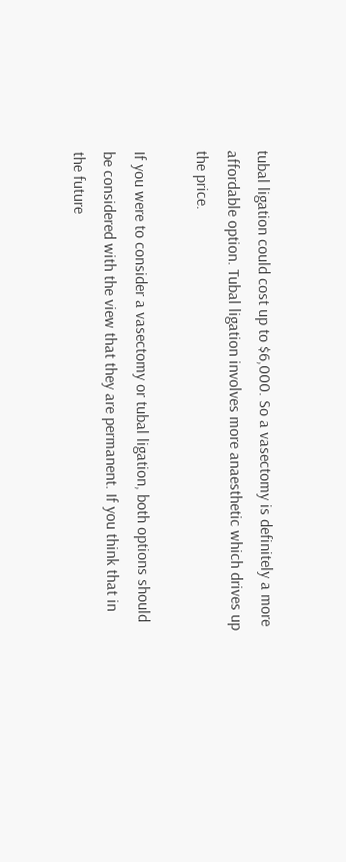tubal ligation could cost up to $6,000. So a vasectomy is definitely a more affordable option. Tubal ligation involves more anaesthetic which drives up the price.

If you were to consider a vasectomy or tubal ligation, both options should be considered with the view that they are permanent. If you think that in the future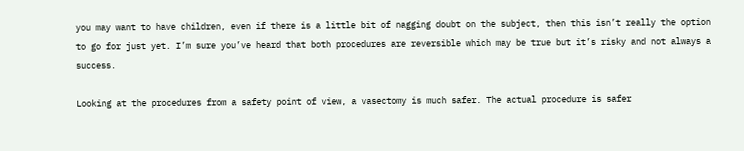you may want to have children, even if there is a little bit of nagging doubt on the subject, then this isn’t really the option to go for just yet. I’m sure you’ve heard that both procedures are reversible which may be true but it’s risky and not always a success.

Looking at the procedures from a safety point of view, a vasectomy is much safer. The actual procedure is safer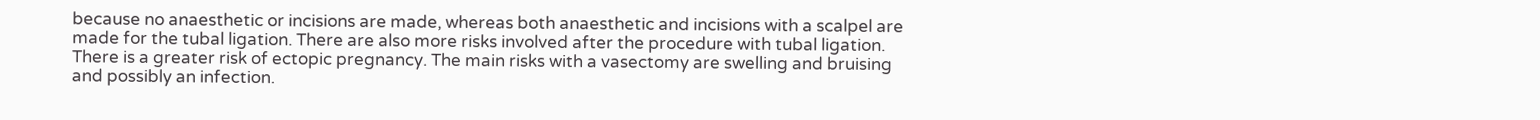because no anaesthetic or incisions are made, whereas both anaesthetic and incisions with a scalpel are made for the tubal ligation. There are also more risks involved after the procedure with tubal ligation. There is a greater risk of ectopic pregnancy. The main risks with a vasectomy are swelling and bruising and possibly an infection.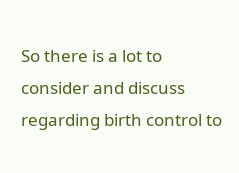So there is a lot to consider and discuss regarding birth control to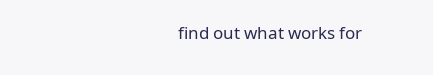find out what works for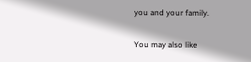you and your family.

You may also like